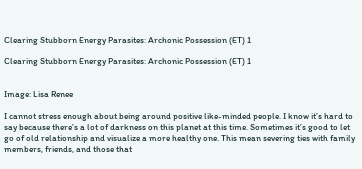Clearing Stubborn Energy Parasites: Archonic Possession (ET) 1

Clearing Stubborn Energy Parasites: Archonic Possession (ET) 1


Image: Lisa Renee

I cannot stress enough about being around positive like-minded people. I know it’s hard to say because there’s a lot of darkness on this planet at this time. Sometimes it’s good to let go of old relationship and visualize a more healthy one. This mean severing ties with family members, friends, and those that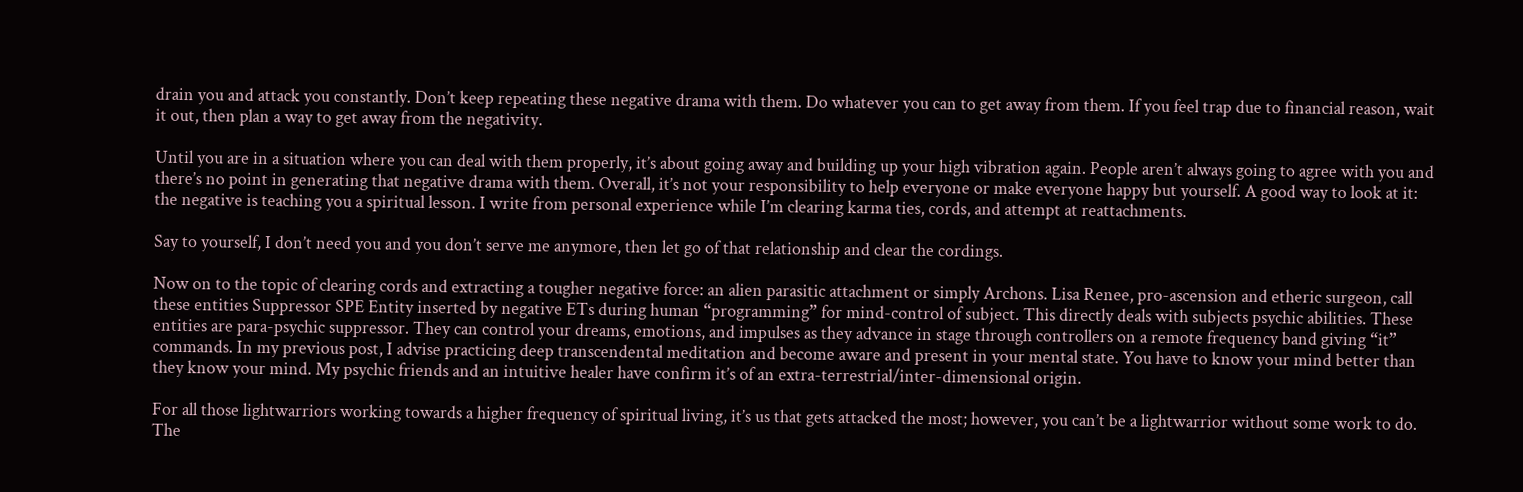drain you and attack you constantly. Don’t keep repeating these negative drama with them. Do whatever you can to get away from them. If you feel trap due to financial reason, wait it out, then plan a way to get away from the negativity.

Until you are in a situation where you can deal with them properly, it’s about going away and building up your high vibration again. People aren’t always going to agree with you and there’s no point in generating that negative drama with them. Overall, it’s not your responsibility to help everyone or make everyone happy but yourself. A good way to look at it: the negative is teaching you a spiritual lesson. I write from personal experience while I’m clearing karma ties, cords, and attempt at reattachments.

Say to yourself, I don’t need you and you don’t serve me anymore, then let go of that relationship and clear the cordings.

Now on to the topic of clearing cords and extracting a tougher negative force: an alien parasitic attachment or simply Archons. Lisa Renee, pro-ascension and etheric surgeon, call these entities Suppressor SPE Entity inserted by negative ETs during human “programming” for mind-control of subject. This directly deals with subjects psychic abilities. These entities are para-psychic suppressor. They can control your dreams, emotions, and impulses as they advance in stage through controllers on a remote frequency band giving “it” commands. In my previous post, I advise practicing deep transcendental meditation and become aware and present in your mental state. You have to know your mind better than they know your mind. My psychic friends and an intuitive healer have confirm it’s of an extra-terrestrial/inter-dimensional origin.

For all those lightwarriors working towards a higher frequency of spiritual living, it’s us that gets attacked the most; however, you can’t be a lightwarrior without some work to do. The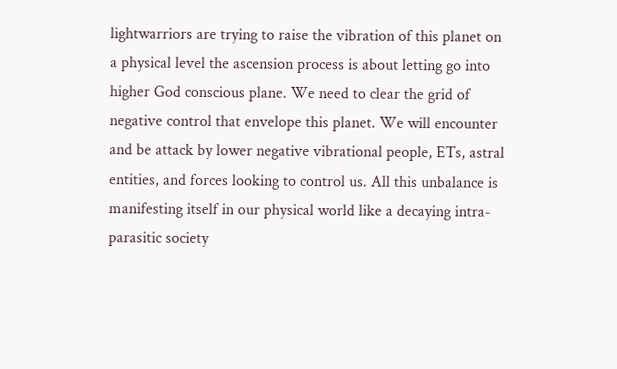lightwarriors are trying to raise the vibration of this planet on a physical level the ascension process is about letting go into higher God conscious plane. We need to clear the grid of negative control that envelope this planet. We will encounter and be attack by lower negative vibrational people, ETs, astral entities, and forces looking to control us. All this unbalance is manifesting itself in our physical world like a decaying intra-parasitic society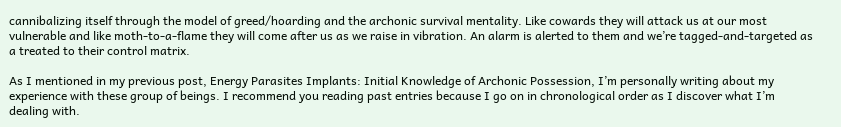cannibalizing itself through the model of greed/hoarding and the archonic survival mentality. Like cowards they will attack us at our most vulnerable and like moth-to-a-flame they will come after us as we raise in vibration. An alarm is alerted to them and we’re tagged-and-targeted as a treated to their control matrix.

As I mentioned in my previous post, Energy Parasites Implants: Initial Knowledge of Archonic Possession, I’m personally writing about my experience with these group of beings. I recommend you reading past entries because I go on in chronological order as I discover what I’m dealing with.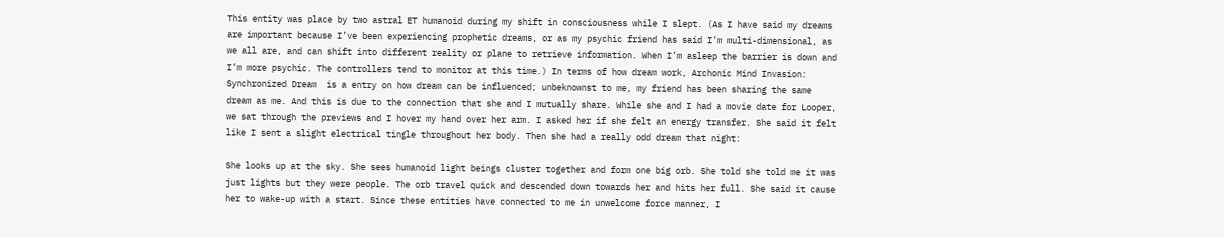This entity was place by two astral ET humanoid during my shift in consciousness while I slept. (As I have said my dreams are important because I’ve been experiencing prophetic dreams, or as my psychic friend has said I’m multi-dimensional, as we all are, and can shift into different reality or plane to retrieve information. When I’m asleep the barrier is down and I’m more psychic. The controllers tend to monitor at this time.) In terms of how dream work, Archonic Mind Invasion: Synchronized Dream  is a entry on how dream can be influenced; unbeknownst to me, my friend has been sharing the same dream as me. And this is due to the connection that she and I mutually share. While she and I had a movie date for Looper, we sat through the previews and I hover my hand over her arm. I asked her if she felt an energy transfer. She said it felt like I sent a slight electrical tingle throughout her body. Then she had a really odd dream that night:

She looks up at the sky. She sees humanoid light beings cluster together and form one big orb. She told she told me it was just lights but they were people. The orb travel quick and descended down towards her and hits her full. She said it cause her to wake-up with a start. Since these entities have connected to me in unwelcome force manner, I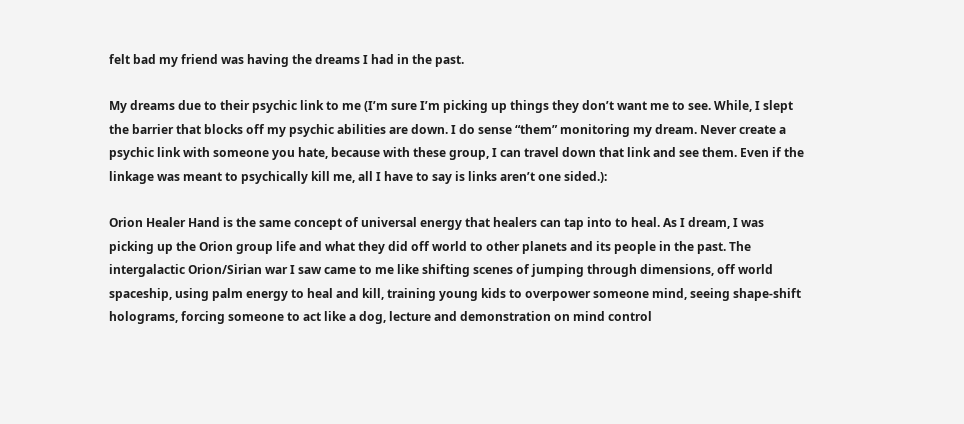felt bad my friend was having the dreams I had in the past.

My dreams due to their psychic link to me (I’m sure I’m picking up things they don’t want me to see. While, I slept the barrier that blocks off my psychic abilities are down. I do sense “them” monitoring my dream. Never create a psychic link with someone you hate, because with these group, I can travel down that link and see them. Even if the linkage was meant to psychically kill me, all I have to say is links aren’t one sided.):

Orion Healer Hand is the same concept of universal energy that healers can tap into to heal. As I dream, I was picking up the Orion group life and what they did off world to other planets and its people in the past. The intergalactic Orion/Sirian war I saw came to me like shifting scenes of jumping through dimensions, off world spaceship, using palm energy to heal and kill, training young kids to overpower someone mind, seeing shape-shift holograms, forcing someone to act like a dog, lecture and demonstration on mind control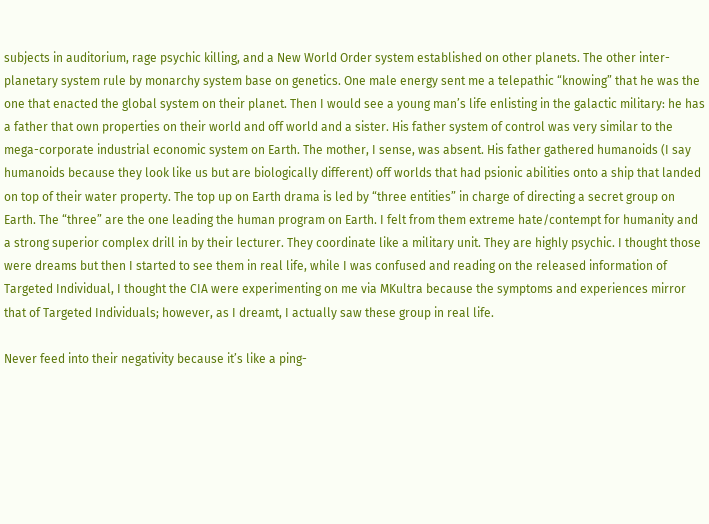subjects in auditorium, rage psychic killing, and a New World Order system established on other planets. The other inter-planetary system rule by monarchy system base on genetics. One male energy sent me a telepathic “knowing” that he was the one that enacted the global system on their planet. Then I would see a young man’s life enlisting in the galactic military: he has a father that own properties on their world and off world and a sister. His father system of control was very similar to the mega-corporate industrial economic system on Earth. The mother, I sense, was absent. His father gathered humanoids (I say humanoids because they look like us but are biologically different) off worlds that had psionic abilities onto a ship that landed on top of their water property. The top up on Earth drama is led by “three entities” in charge of directing a secret group on Earth. The “three” are the one leading the human program on Earth. I felt from them extreme hate/contempt for humanity and a strong superior complex drill in by their lecturer. They coordinate like a military unit. They are highly psychic. I thought those were dreams but then I started to see them in real life, while I was confused and reading on the released information of Targeted Individual, I thought the CIA were experimenting on me via MKultra because the symptoms and experiences mirror that of Targeted Individuals; however, as I dreamt, I actually saw these group in real life.

Never feed into their negativity because it’s like a ping-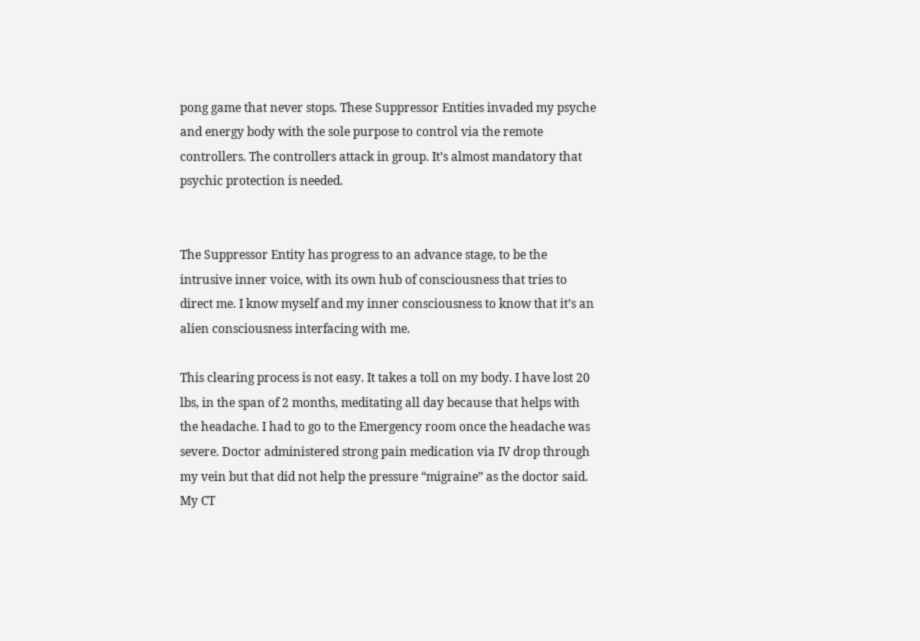pong game that never stops. These Suppressor Entities invaded my psyche and energy body with the sole purpose to control via the remote controllers. The controllers attack in group. It’s almost mandatory that psychic protection is needed.


The Suppressor Entity has progress to an advance stage, to be the intrusive inner voice, with its own hub of consciousness that tries to direct me. I know myself and my inner consciousness to know that it’s an alien consciousness interfacing with me.

This clearing process is not easy. It takes a toll on my body. I have lost 20 lbs, in the span of 2 months, meditating all day because that helps with the headache. I had to go to the Emergency room once the headache was severe. Doctor administered strong pain medication via IV drop through my vein but that did not help the pressure “migraine” as the doctor said. My CT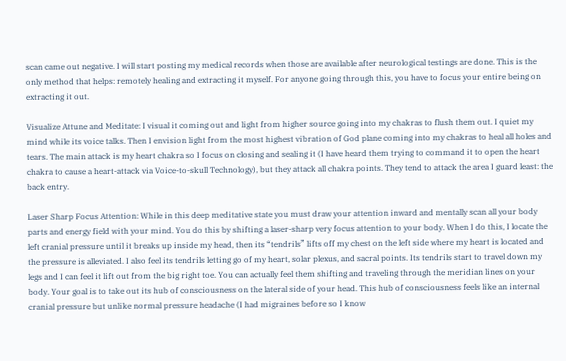scan came out negative. I will start posting my medical records when those are available after neurological testings are done. This is the only method that helps: remotely healing and extracting it myself. For anyone going through this, you have to focus your entire being on extracting it out.

Visualize Attune and Meditate: I visual it coming out and light from higher source going into my chakras to flush them out. I quiet my mind while its voice talks. Then I envision light from the most highest vibration of God plane coming into my chakras to heal all holes and tears. The main attack is my heart chakra so I focus on closing and sealing it (I have heard them trying to command it to open the heart chakra to cause a heart-attack via Voice-to-skull Technology), but they attack all chakra points. They tend to attack the area I guard least: the back entry.

Laser Sharp Focus Attention: While in this deep meditative state you must draw your attention inward and mentally scan all your body parts and energy field with your mind. You do this by shifting a laser-sharp very focus attention to your body. When I do this, I locate the left cranial pressure until it breaks up inside my head, then its “tendrils” lifts off my chest on the left side where my heart is located and the pressure is alleviated. I also feel its tendrils letting go of my heart, solar plexus, and sacral points. Its tendrils start to travel down my legs and I can feel it lift out from the big right toe. You can actually feel them shifting and traveling through the meridian lines on your body. Your goal is to take out its hub of consciousness on the lateral side of your head. This hub of consciousness feels like an internal cranial pressure but unlike normal pressure headache (I had migraines before so I know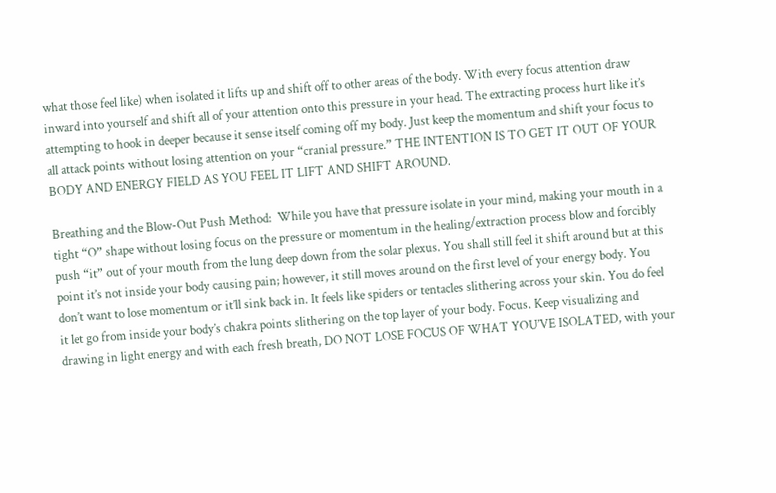what those feel like) when isolated it lifts up and shift off to other areas of the body. With every focus attention draw inward into yourself and shift all of your attention onto this pressure in your head. The extracting process hurt like it’s attempting to hook in deeper because it sense itself coming off my body. Just keep the momentum and shift your focus to all attack points without losing attention on your “cranial pressure.” THE INTENTION IS TO GET IT OUT OF YOUR BODY AND ENERGY FIELD AS YOU FEEL IT LIFT AND SHIFT AROUND.

Breathing and the Blow-Out Push Method:  While you have that pressure isolate in your mind, making your mouth in a tight “O” shape without losing focus on the pressure or momentum in the healing/extraction process blow and forcibly push “it” out of your mouth from the lung deep down from the solar plexus. You shall still feel it shift around but at this point it’s not inside your body causing pain; however, it still moves around on the first level of your energy body. You don’t want to lose momentum or it’ll sink back in. It feels like spiders or tentacles slithering across your skin. You do feel it let go from inside your body’s chakra points slithering on the top layer of your body. Focus. Keep visualizing and drawing in light energy and with each fresh breath, DO NOT LOSE FOCUS OF WHAT YOU’VE ISOLATED, with your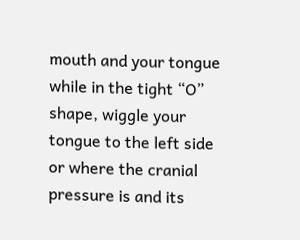mouth and your tongue while in the tight “O” shape, wiggle your tongue to the left side or where the cranial pressure is and its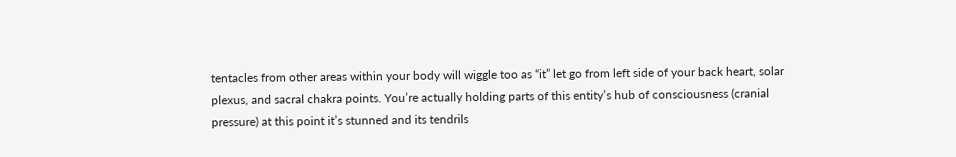tentacles from other areas within your body will wiggle too as “it” let go from left side of your back heart, solar plexus, and sacral chakra points. You’re actually holding parts of this entity’s hub of consciousness (cranial pressure) at this point it’s stunned and its tendrils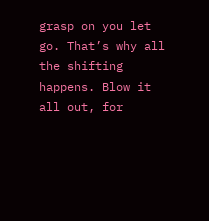grasp on you let go. That’s why all the shifting happens. Blow it all out, for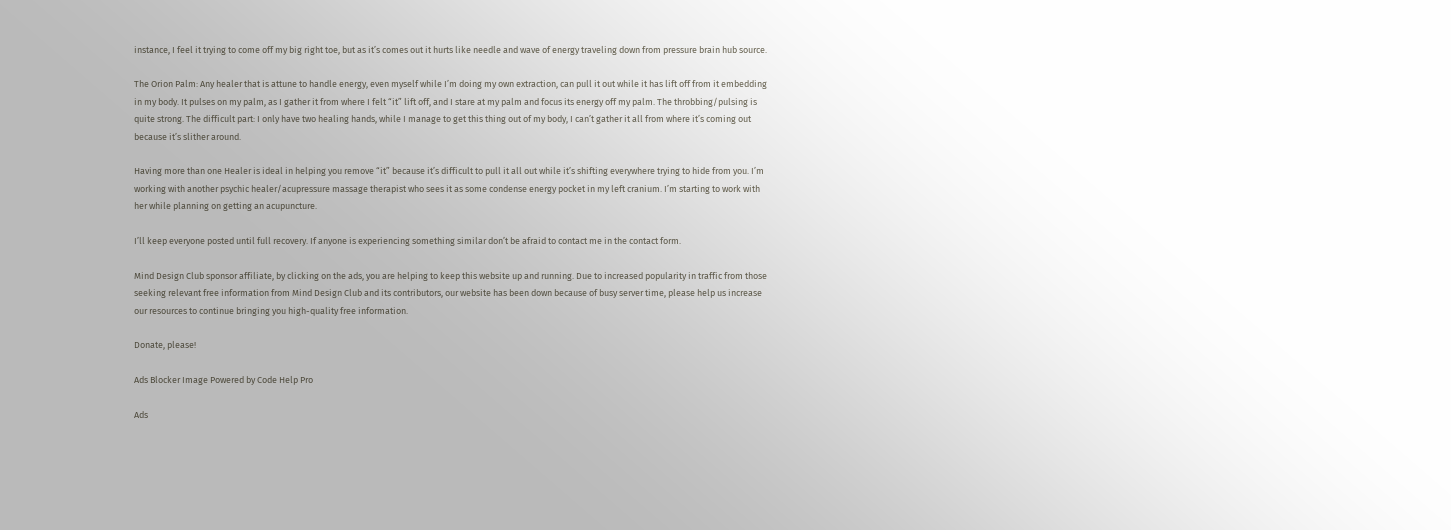instance, I feel it trying to come off my big right toe, but as it’s comes out it hurts like needle and wave of energy traveling down from pressure brain hub source.

The Orion Palm: Any healer that is attune to handle energy, even myself while I’m doing my own extraction, can pull it out while it has lift off from it embedding in my body. It pulses on my palm, as I gather it from where I felt “it” lift off, and I stare at my palm and focus its energy off my palm. The throbbing/pulsing is quite strong. The difficult part: I only have two healing hands, while I manage to get this thing out of my body, I can’t gather it all from where it’s coming out because it’s slither around.

Having more than one Healer is ideal in helping you remove “it” because it’s difficult to pull it all out while it’s shifting everywhere trying to hide from you. I’m working with another psychic healer/acupressure massage therapist who sees it as some condense energy pocket in my left cranium. I’m starting to work with her while planning on getting an acupuncture.

I’ll keep everyone posted until full recovery. If anyone is experiencing something similar don’t be afraid to contact me in the contact form.

Mind Design Club sponsor affiliate, by clicking on the ads, you are helping to keep this website up and running. Due to increased popularity in traffic from those seeking relevant free information from Mind Design Club and its contributors, our website has been down because of busy server time, please help us increase our resources to continue bringing you high-quality free information.

Donate, please!

Ads Blocker Image Powered by Code Help Pro

Ads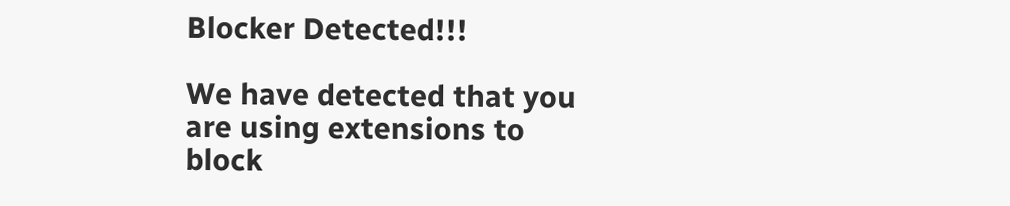Blocker Detected!!!

We have detected that you are using extensions to block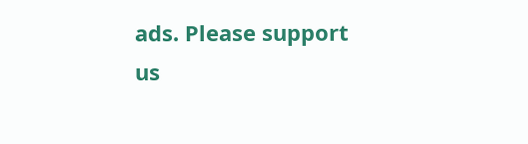ads. Please support us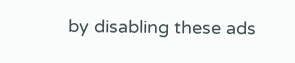by disabling these ads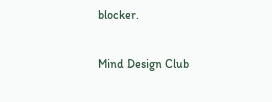blocker.

Mind Design Club